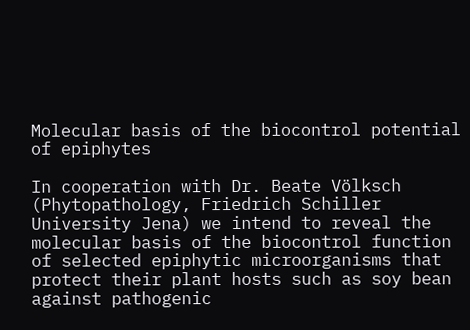Molecular basis of the biocontrol potential of epiphytes

In cooperation with Dr. Beate Völksch (Phytopathology, Friedrich Schiller University Jena) we intend to reveal the molecular basis of the biocontrol function of selected epiphytic microorganisms that protect their plant hosts such as soy bean against pathogenic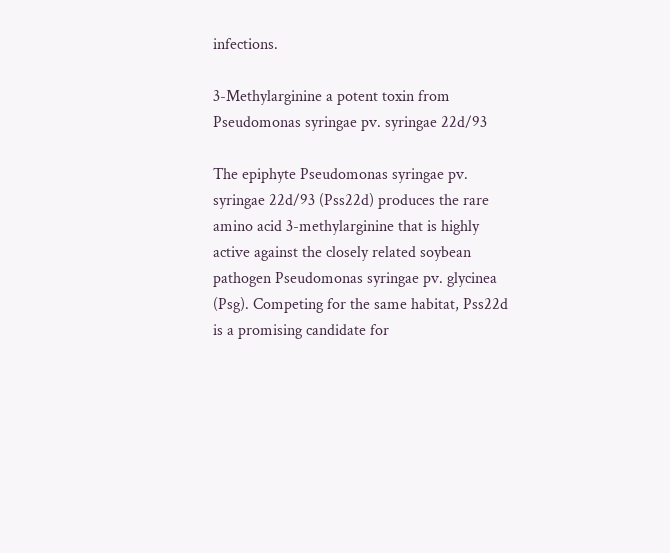infections.

3-Methylarginine a potent toxin from Pseudomonas syringae pv. syringae 22d/93

The epiphyte Pseudomonas syringae pv. syringae 22d/93 (Pss22d) produces the rare amino acid 3-methylarginine that is highly active against the closely related soybean pathogen Pseudomonas syringae pv. glycinea (Psg). Competing for the same habitat, Pss22d is a promising candidate for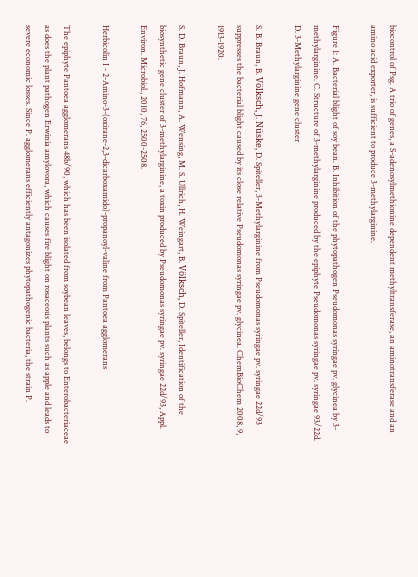biocontrol of Psg. A trio of genes, a S-adenosylmethionine dependent methyltransferase, an aminotransferase and an amino acid exporter, is sufficient to produce 3-methylarginine.

Figure 1: A. Bacterial blight of soy bean. B. Inhibition of the phytopathogen Pseudomonas syringae pv. glycinea by 3-methylarginine. C. Structure of 3-methylarginine produced by the epiphyte Pseudomonas syringae pv. syringae 93/22d. D. 3-Methylarginine gene cluster

S. B. Braun, B. Völksch, J. Nüske, D. Spiteller, 3-Methylarginine from Pseudomonas syringae pv. syringae 22d/93 suppresses the bacterial blight caused by its close relative Pseudomonas syringae pv. glycinea. ChemBioChem 2008, 9, 1913-1920.

S. D. Braun, J. Hofmann, A. Wensing, M. S. Ullrich, H. Weingart, B. Völksch, D. Spiteller, Identification of the biosynthetic gene cluster of 3-methylarginine, a toxin produced by Pseudomonas syringae pv. syringae 22d/93, Appl. Environ. Microbiol., 2010, 76, 2500-2508.

Herbicolin I - 2-Amino-3-(oxirane-2,3-dicarboxamido)-propanoyl-valine from Pantoea agglomerans

The epiphyte Pantoea agglomerans 48b/90, which has been isolated from soybean leaves, belongs to Enterobacteriaceae as does the plant pathogen Erwinia amylovora, which causes fire blight on rosaceous plants such as apple and leads to severe economic losses. Since P. agglomerans efficiently antagonizes phytopathogenic bacteria, the strain P.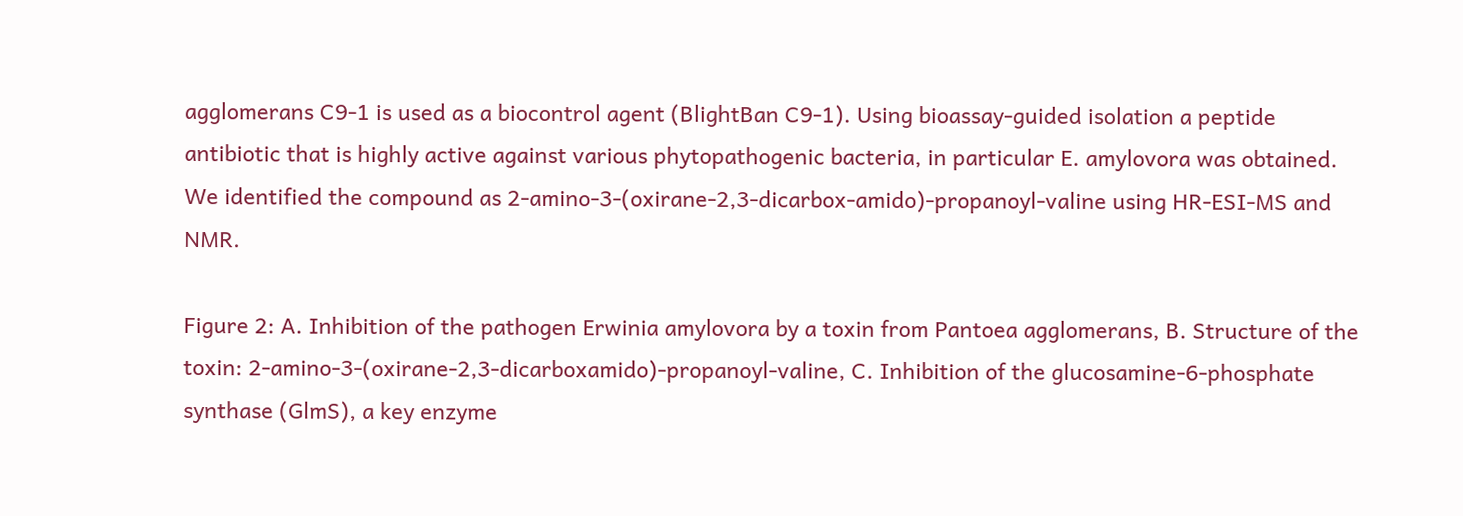agglomerans C9-1 is used as a biocontrol agent (BlightBan C9-1). Using bioassay-guided isolation a peptide antibiotic that is highly active against various phytopathogenic bacteria, in particular E. amylovora was obtained. We identified the compound as 2-amino-3-(oxirane-2,3-dicarbox-amido)-propanoyl-valine using HR-ESI-MS and NMR.

Figure 2: A. Inhibition of the pathogen Erwinia amylovora by a toxin from Pantoea agglomerans, B. Structure of the toxin: 2-amino-3-(oxirane-2,3-dicarboxamido)-propanoyl-valine, C. Inhibition of the glucosamine-6-phosphate synthase (GlmS), a key enzyme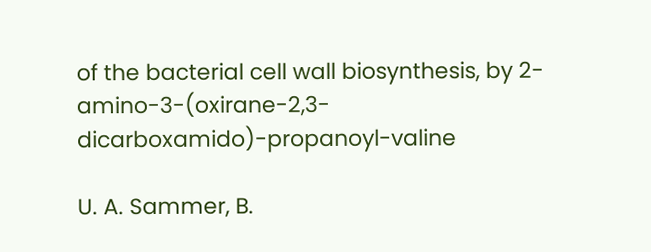of the bacterial cell wall biosynthesis, by 2-amino-3-(oxirane-2,3-dicarboxamido)-propanoyl-valine

U. A. Sammer, B.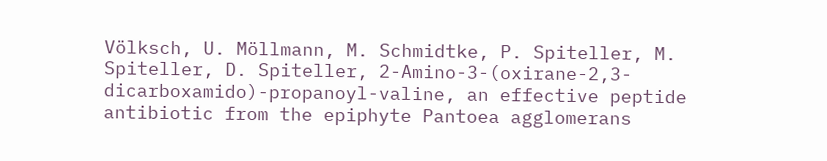Völksch, U. Möllmann, M. Schmidtke, P. Spiteller, M. Spiteller, D. Spiteller, 2-Amino-3-(oxirane-2,3-dicarboxamido)-propanoyl-valine, an effective peptide antibiotic from the epiphyte Pantoea agglomerans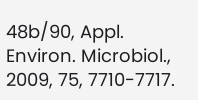48b/90, Appl. Environ. Microbiol., 2009, 75, 7710-7717.